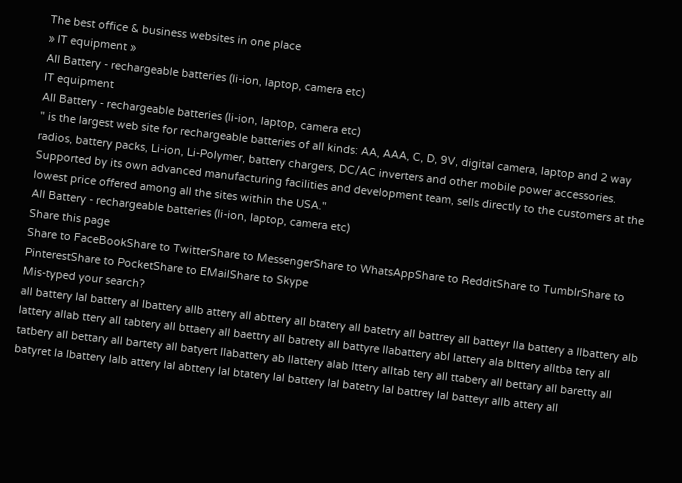The best office & business websites in one place
» IT equipment »
All Battery - rechargeable batteries (li-ion, laptop, camera etc)
IT equipment
All Battery - rechargeable batteries (li-ion, laptop, camera etc)
" is the largest web site for rechargeable batteries of all kinds: AA, AAA, C, D, 9V, digital camera, laptop and 2 way radios, battery packs, Li-ion, Li-Polymer, battery chargers, DC/AC inverters and other mobile power accessories. Supported by its own advanced manufacturing facilities and development team, sells directly to the customers at the lowest price offered among all the sites within the USA."
All Battery - rechargeable batteries (li-ion, laptop, camera etc)
Share this page
Share to FaceBookShare to TwitterShare to MessengerShare to WhatsAppShare to RedditShare to TumblrShare to PinterestShare to PocketShare to EMailShare to Skype
Mis-typed your search?
all battery lal battery al lbattery allb attery all abttery all btatery all batetry all battrey all batteyr lla battery a llbattery alb lattery allab ttery all tabtery all bttaery all baettry all batrety all battyre llabattery abl lattery ala blttery alltba tery all tatbery all bettary all bartety all batyert llabattery ab llattery alab lttery alltab tery all ttabery all bettary all baretty all batyret la lbattery lalb attery lal abttery lal btatery lal battery lal batetry lal battrey lal batteyr allb attery all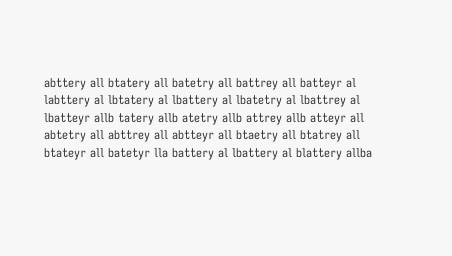abttery all btatery all batetry all battrey all batteyr al labttery al lbtatery al lbattery al lbatetry al lbattrey al lbatteyr allb tatery allb atetry allb attrey allb atteyr all abtetry all abttrey all abtteyr all btaetry all btatrey all btateyr all batetyr lla battery al lbattery al blattery allba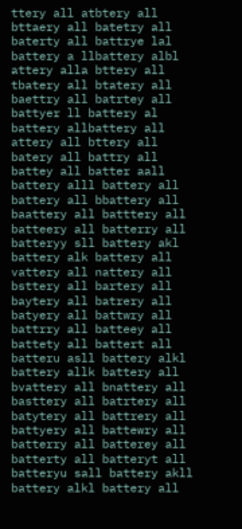ttery all atbtery all bttaery all batetry all baterty all battrye lal battery a llbattery albl attery alla bttery all tbatery all btatery all baettry all batrtey all battyer ll battery al battery allbattery all attery all bttery all batery all battry all battey all batter aall battery alll battery all battery all bbattery all baattery all batttery all batteery all batterry all batteryy sll battery akl battery alk battery all vattery all nattery all bsttery all bartery all baytery all batrery all batyery all battwry all battrry all batteey all battety all battert all batteru asll battery alkl battery allk battery all bvattery all bnattery all basttery all batrtery all batytery all battrery all battyery all battewry all batterry all batterey all batterty all batteryt all batteryu sall battery akll battery alkl battery all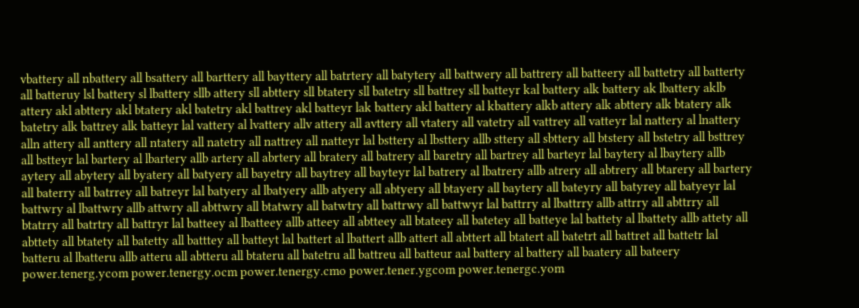vbattery all nbattery all bsattery all barttery all bayttery all batrtery all batytery all battwery all battrery all batteery all battetry all batterty all batteruy lsl battery sl lbattery sllb attery sll abttery sll btatery sll batetry sll battrey sll batteyr kal battery alk battery ak lbattery aklb attery akl abttery akl btatery akl batetry akl battrey akl batteyr lak battery akl battery al kbattery alkb attery alk abttery alk btatery alk batetry alk battrey alk batteyr lal vattery al lvattery allv attery all avttery all vtatery all vatetry all vattrey all vatteyr lal nattery al lnattery alln attery all anttery all ntatery all natetry all nattrey all natteyr lal bsttery al lbsttery allb sttery all sbttery all btstery all bstetry all bsttrey all bstteyr lal bartery al lbartery allb artery all abrtery all bratery all batrery all baretry all bartrey all barteyr lal baytery al lbaytery allb aytery all abytery all byatery all batyery all bayetry all baytrey all bayteyr lal batrery al lbatrery allb atrery all abtrery all btarery all bartery all baterry all batrrey all batreyr lal batyery al lbatyery allb atyery all abtyery all btayery all baytery all bateyry all batyrey all batyeyr lal battwry al lbattwry allb attwry all abttwry all btatwry all batwtry all battrwy all battwyr lal battrry al lbattrry allb attrry all abttrry all btatrry all batrtry all battryr lal batteey al lbatteey allb atteey all abtteey all btateey all batetey all batteye lal battety al lbattety allb attety all abttety all btatety all batetty all batttey all batteyt lal battert al lbattert allb attert all abttert all btatert all batetrt all battret all battetr lal batteru al lbatteru allb atteru all abtteru all btateru all batetru all battreu all batteur aal battery al battery all baatery all bateery power.tenerg.ycom power.tenergy.ocm power.tenergy.cmo power.tener.ygcom power.tenergc.yom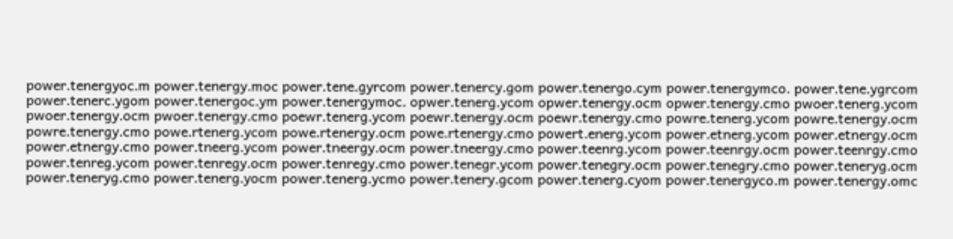power.tenergyoc.m power.tenergy.moc power.tene.gyrcom power.tenercy.gom power.tenergo.cym power.tenergymco. power.tene.ygrcom power.tenerc.ygom power.tenergoc.ym power.tenergymoc. opwer.tenerg.ycom opwer.tenergy.ocm opwer.tenergy.cmo pwoer.tenerg.ycom pwoer.tenergy.ocm pwoer.tenergy.cmo poewr.tenerg.ycom poewr.tenergy.ocm poewr.tenergy.cmo powre.tenerg.ycom powre.tenergy.ocm powre.tenergy.cmo powe.rtenerg.ycom powe.rtenergy.ocm powe.rtenergy.cmo powert.energ.ycom power.etnerg.ycom power.etnergy.ocm power.etnergy.cmo power.tneerg.ycom power.tneergy.ocm power.tneergy.cmo power.teenrg.ycom power.teenrgy.ocm power.teenrgy.cmo power.tenreg.ycom power.tenregy.ocm power.tenregy.cmo power.tenegr.ycom power.tenegry.ocm power.tenegry.cmo power.teneryg.ocm power.teneryg.cmo power.tenerg.yocm power.tenerg.ycmo power.tenery.gcom power.tenerg.cyom power.tenergyco.m power.tenergy.omc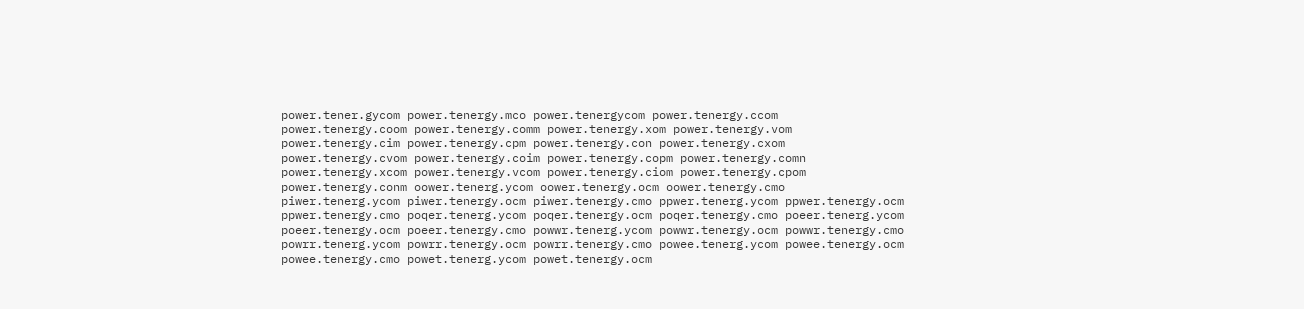power.tener.gycom power.tenergy.mco power.tenergycom power.tenergy.ccom power.tenergy.coom power.tenergy.comm power.tenergy.xom power.tenergy.vom power.tenergy.cim power.tenergy.cpm power.tenergy.con power.tenergy.cxom power.tenergy.cvom power.tenergy.coim power.tenergy.copm power.tenergy.comn power.tenergy.xcom power.tenergy.vcom power.tenergy.ciom power.tenergy.cpom power.tenergy.conm oower.tenerg.ycom oower.tenergy.ocm oower.tenergy.cmo piwer.tenerg.ycom piwer.tenergy.ocm piwer.tenergy.cmo ppwer.tenerg.ycom ppwer.tenergy.ocm ppwer.tenergy.cmo poqer.tenerg.ycom poqer.tenergy.ocm poqer.tenergy.cmo poeer.tenerg.ycom poeer.tenergy.ocm poeer.tenergy.cmo powwr.tenerg.ycom powwr.tenergy.ocm powwr.tenergy.cmo powrr.tenerg.ycom powrr.tenergy.ocm powrr.tenergy.cmo powee.tenerg.ycom powee.tenergy.ocm powee.tenergy.cmo powet.tenerg.ycom powet.tenergy.ocm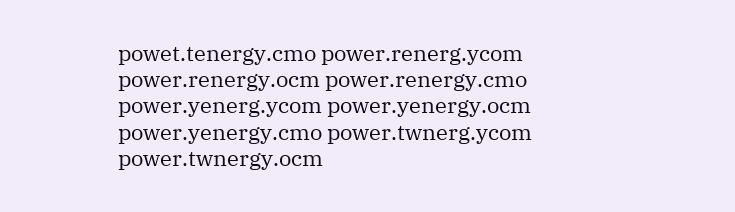powet.tenergy.cmo power.renerg.ycom power.renergy.ocm power.renergy.cmo power.yenerg.ycom power.yenergy.ocm power.yenergy.cmo power.twnerg.ycom power.twnergy.ocm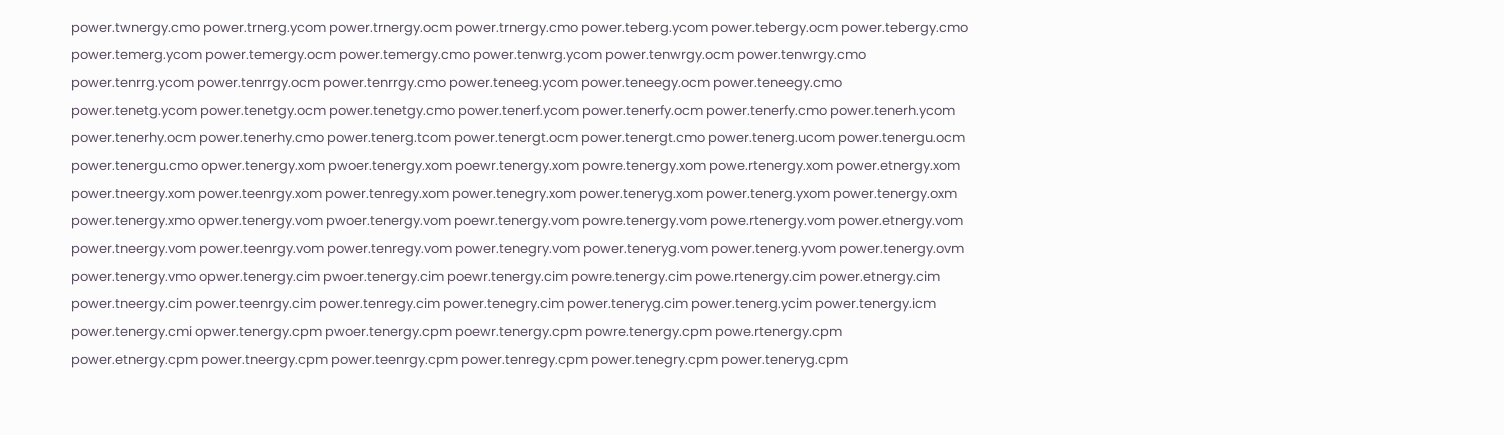power.twnergy.cmo power.trnerg.ycom power.trnergy.ocm power.trnergy.cmo power.teberg.ycom power.tebergy.ocm power.tebergy.cmo power.temerg.ycom power.temergy.ocm power.temergy.cmo power.tenwrg.ycom power.tenwrgy.ocm power.tenwrgy.cmo power.tenrrg.ycom power.tenrrgy.ocm power.tenrrgy.cmo power.teneeg.ycom power.teneegy.ocm power.teneegy.cmo power.tenetg.ycom power.tenetgy.ocm power.tenetgy.cmo power.tenerf.ycom power.tenerfy.ocm power.tenerfy.cmo power.tenerh.ycom power.tenerhy.ocm power.tenerhy.cmo power.tenerg.tcom power.tenergt.ocm power.tenergt.cmo power.tenerg.ucom power.tenergu.ocm power.tenergu.cmo opwer.tenergy.xom pwoer.tenergy.xom poewr.tenergy.xom powre.tenergy.xom powe.rtenergy.xom power.etnergy.xom power.tneergy.xom power.teenrgy.xom power.tenregy.xom power.tenegry.xom power.teneryg.xom power.tenerg.yxom power.tenergy.oxm power.tenergy.xmo opwer.tenergy.vom pwoer.tenergy.vom poewr.tenergy.vom powre.tenergy.vom powe.rtenergy.vom power.etnergy.vom power.tneergy.vom power.teenrgy.vom power.tenregy.vom power.tenegry.vom power.teneryg.vom power.tenerg.yvom power.tenergy.ovm power.tenergy.vmo opwer.tenergy.cim pwoer.tenergy.cim poewr.tenergy.cim powre.tenergy.cim powe.rtenergy.cim power.etnergy.cim power.tneergy.cim power.teenrgy.cim power.tenregy.cim power.tenegry.cim power.teneryg.cim power.tenerg.ycim power.tenergy.icm power.tenergy.cmi opwer.tenergy.cpm pwoer.tenergy.cpm poewr.tenergy.cpm powre.tenergy.cpm powe.rtenergy.cpm power.etnergy.cpm power.tneergy.cpm power.teenrgy.cpm power.tenregy.cpm power.tenegry.cpm power.teneryg.cpm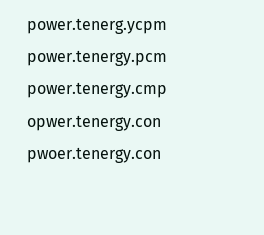power.tenerg.ycpm power.tenergy.pcm power.tenergy.cmp opwer.tenergy.con pwoer.tenergy.con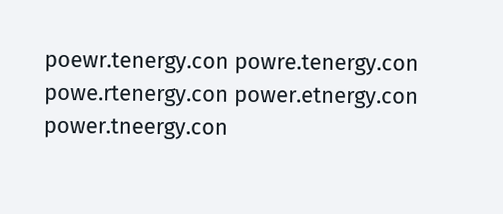poewr.tenergy.con powre.tenergy.con powe.rtenergy.con power.etnergy.con power.tneergy.con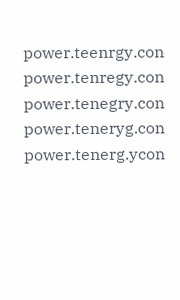power.teenrgy.con power.tenregy.con power.tenegry.con power.teneryg.con power.tenerg.ycon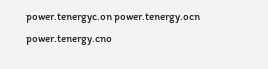power.tenergyc.on power.tenergy.ocn power.tenergy.cno